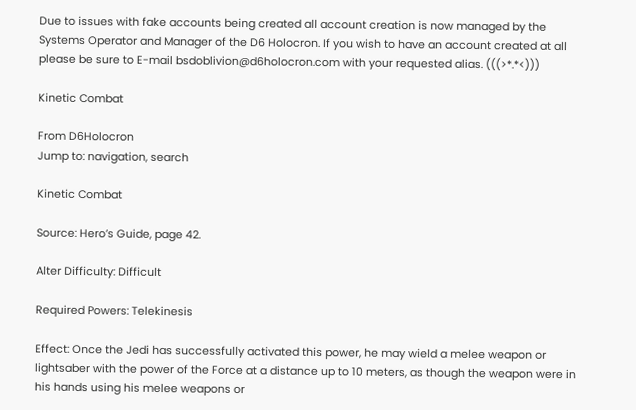Due to issues with fake accounts being created all account creation is now managed by the Systems Operator and Manager of the D6 Holocron. If you wish to have an account created at all please be sure to E-mail bsdoblivion@d6holocron.com with your requested alias. (((>*.*<)))

Kinetic Combat

From D6Holocron
Jump to: navigation, search

Kinetic Combat

Source: Hero’s Guide, page 42.

Alter Difficulty: Difficult

Required Powers: Telekinesis

Effect: Once the Jedi has successfully activated this power, he may wield a melee weapon or lightsaber with the power of the Force at a distance up to 10 meters, as though the weapon were in his hands using his melee weapons or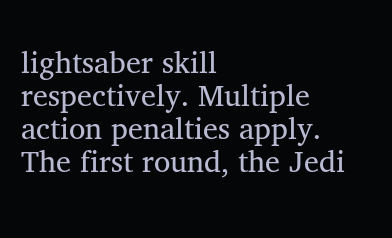lightsaber skill respectively. Multiple action penalties apply. The first round, the Jedi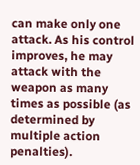can make only one attack. As his control improves, he may attack with the weapon as many times as possible (as determined by multiple action penalties).